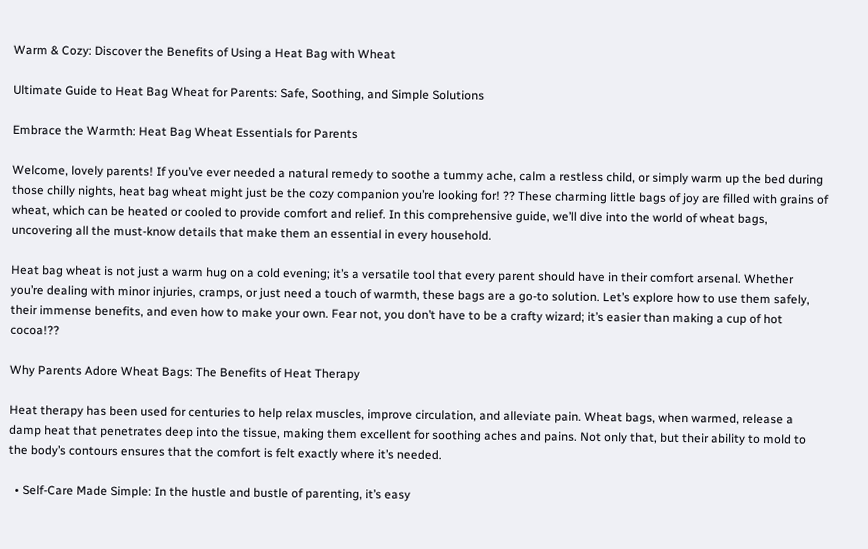Warm & Cozy: Discover the Benefits of Using a Heat Bag with Wheat

Ultimate Guide to Heat Bag Wheat for Parents: Safe, Soothing, and Simple Solutions

Embrace the Warmth: Heat Bag Wheat Essentials for Parents

Welcome, lovely parents! If you’ve ever needed a natural remedy to soothe a tummy ache, calm a restless child, or simply warm up the bed during those chilly nights, heat bag wheat might just be the cozy companion you’re looking for! ?? These charming little bags of joy are filled with grains of wheat, which can be heated or cooled to provide comfort and relief. In this comprehensive guide, we’ll dive into the world of wheat bags, uncovering all the must-know details that make them an essential in every household.

Heat bag wheat is not just a warm hug on a cold evening; it’s a versatile tool that every parent should have in their comfort arsenal. Whether you’re dealing with minor injuries, cramps, or just need a touch of warmth, these bags are a go-to solution. Let’s explore how to use them safely, their immense benefits, and even how to make your own. Fear not, you don’t have to be a crafty wizard; it’s easier than making a cup of hot cocoa!??

Why Parents Adore Wheat Bags: The Benefits of Heat Therapy

Heat therapy has been used for centuries to help relax muscles, improve circulation, and alleviate pain. Wheat bags, when warmed, release a damp heat that penetrates deep into the tissue, making them excellent for soothing aches and pains. Not only that, but their ability to mold to the body’s contours ensures that the comfort is felt exactly where it’s needed.

  • Self-Care Made Simple: In the hustle and bustle of parenting, it’s easy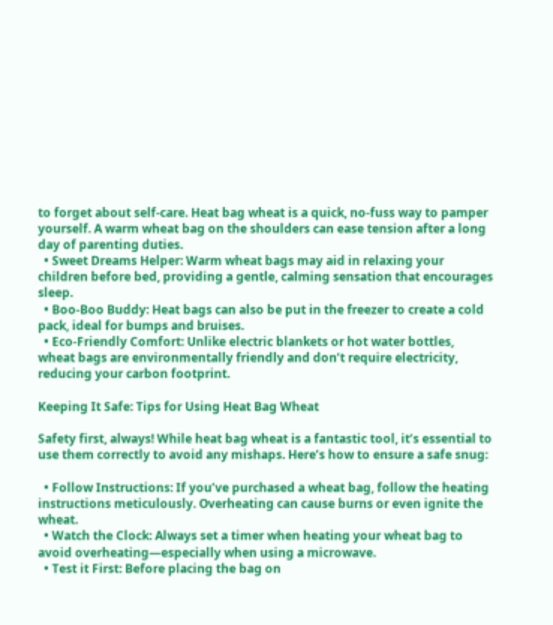to forget about self-care. Heat bag wheat is a quick, no-fuss way to pamper yourself. A warm wheat bag on the shoulders can ease tension after a long day of parenting duties.
  • Sweet Dreams Helper: Warm wheat bags may aid in relaxing your children before bed, providing a gentle, calming sensation that encourages sleep.
  • Boo-Boo Buddy: Heat bags can also be put in the freezer to create a cold pack, ideal for bumps and bruises.
  • Eco-Friendly Comfort: Unlike electric blankets or hot water bottles, wheat bags are environmentally friendly and don’t require electricity, reducing your carbon footprint.

Keeping It Safe: Tips for Using Heat Bag Wheat

Safety first, always! While heat bag wheat is a fantastic tool, it’s essential to use them correctly to avoid any mishaps. Here’s how to ensure a safe snug:

  • Follow Instructions: If you’ve purchased a wheat bag, follow the heating instructions meticulously. Overheating can cause burns or even ignite the wheat.
  • Watch the Clock: Always set a timer when heating your wheat bag to avoid overheating—especially when using a microwave.
  • Test it First: Before placing the bag on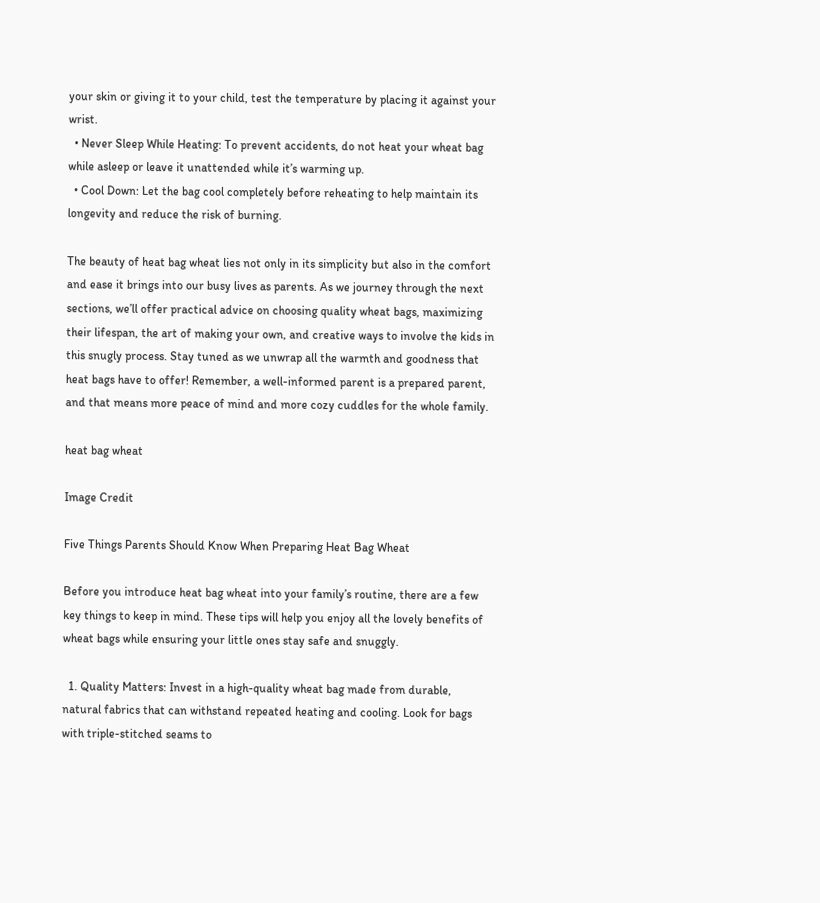your skin or giving it to your child, test the temperature by placing it against your wrist.
  • Never Sleep While Heating: To prevent accidents, do not heat your wheat bag while asleep or leave it unattended while it’s warming up.
  • Cool Down: Let the bag cool completely before reheating to help maintain its longevity and reduce the risk of burning.

The beauty of heat bag wheat lies not only in its simplicity but also in the comfort and ease it brings into our busy lives as parents. As we journey through the next sections, we’ll offer practical advice on choosing quality wheat bags, maximizing their lifespan, the art of making your own, and creative ways to involve the kids in this snugly process. Stay tuned as we unwrap all the warmth and goodness that heat bags have to offer! Remember, a well-informed parent is a prepared parent, and that means more peace of mind and more cozy cuddles for the whole family.

heat bag wheat

Image Credit

Five Things Parents Should Know When Preparing Heat Bag Wheat

Before you introduce heat bag wheat into your family’s routine, there are a few key things to keep in mind. These tips will help you enjoy all the lovely benefits of wheat bags while ensuring your little ones stay safe and snuggly.

  1. Quality Matters: Invest in a high-quality wheat bag made from durable, natural fabrics that can withstand repeated heating and cooling. Look for bags with triple-stitched seams to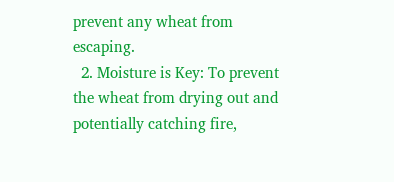prevent any wheat from escaping.
  2. Moisture is Key: To prevent the wheat from drying out and potentially catching fire,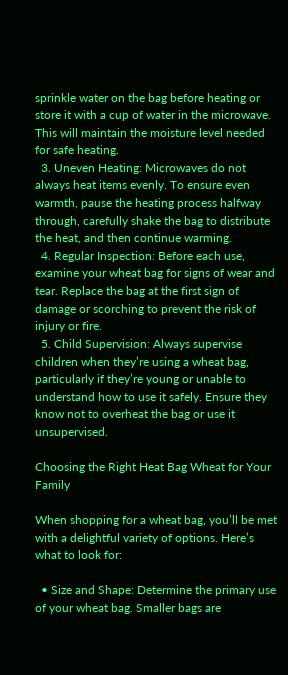sprinkle water on the bag before heating or store it with a cup of water in the microwave. This will maintain the moisture level needed for safe heating.
  3. Uneven Heating: Microwaves do not always heat items evenly. To ensure even warmth, pause the heating process halfway through, carefully shake the bag to distribute the heat, and then continue warming.
  4. Regular Inspection: Before each use, examine your wheat bag for signs of wear and tear. Replace the bag at the first sign of damage or scorching to prevent the risk of injury or fire.
  5. Child Supervision: Always supervise children when they’re using a wheat bag, particularly if they’re young or unable to understand how to use it safely. Ensure they know not to overheat the bag or use it unsupervised.

Choosing the Right Heat Bag Wheat for Your Family

When shopping for a wheat bag, you’ll be met with a delightful variety of options. Here’s what to look for:

  • Size and Shape: Determine the primary use of your wheat bag. Smaller bags are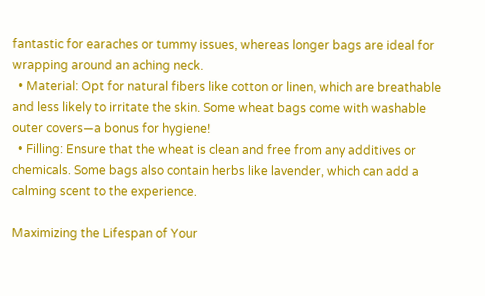fantastic for earaches or tummy issues, whereas longer bags are ideal for wrapping around an aching neck.
  • Material: Opt for natural fibers like cotton or linen, which are breathable and less likely to irritate the skin. Some wheat bags come with washable outer covers—a bonus for hygiene!
  • Filling: Ensure that the wheat is clean and free from any additives or chemicals. Some bags also contain herbs like lavender, which can add a calming scent to the experience.

Maximizing the Lifespan of Your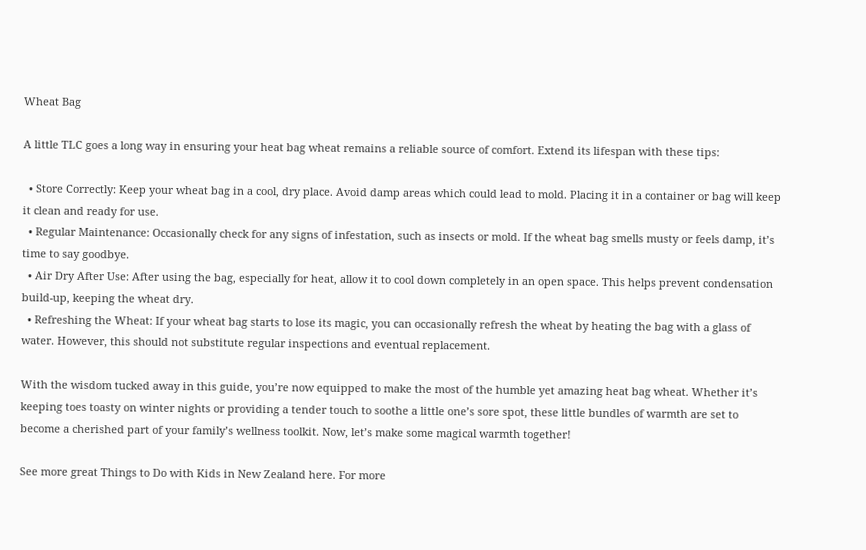Wheat Bag

A little TLC goes a long way in ensuring your heat bag wheat remains a reliable source of comfort. Extend its lifespan with these tips:

  • Store Correctly: Keep your wheat bag in a cool, dry place. Avoid damp areas which could lead to mold. Placing it in a container or bag will keep it clean and ready for use.
  • Regular Maintenance: Occasionally check for any signs of infestation, such as insects or mold. If the wheat bag smells musty or feels damp, it’s time to say goodbye.
  • Air Dry After Use: After using the bag, especially for heat, allow it to cool down completely in an open space. This helps prevent condensation build-up, keeping the wheat dry.
  • Refreshing the Wheat: If your wheat bag starts to lose its magic, you can occasionally refresh the wheat by heating the bag with a glass of water. However, this should not substitute regular inspections and eventual replacement.

With the wisdom tucked away in this guide, you’re now equipped to make the most of the humble yet amazing heat bag wheat. Whether it’s keeping toes toasty on winter nights or providing a tender touch to soothe a little one’s sore spot, these little bundles of warmth are set to become a cherished part of your family’s wellness toolkit. Now, let’s make some magical warmth together!

See more great Things to Do with Kids in New Zealand here. For more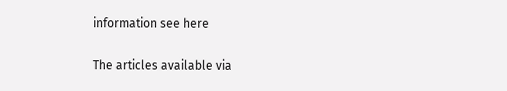information see here

The articles available via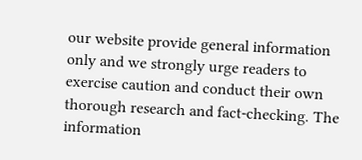our website provide general information only and we strongly urge readers to exercise caution and conduct their own thorough research and fact-checking. The information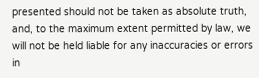presented should not be taken as absolute truth, and, to the maximum extent permitted by law, we will not be held liable for any inaccuracies or errors in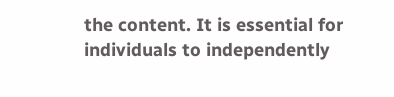the content. It is essential for individuals to independently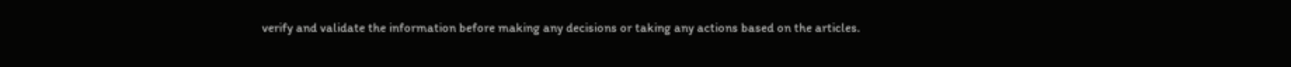verify and validate the information before making any decisions or taking any actions based on the articles.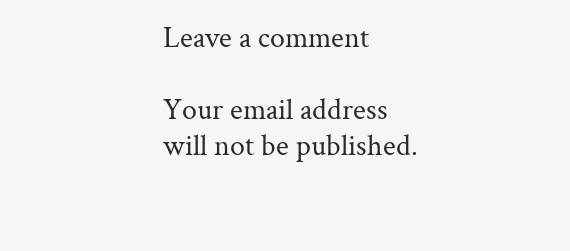Leave a comment

Your email address will not be published.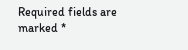Required fields are marked *